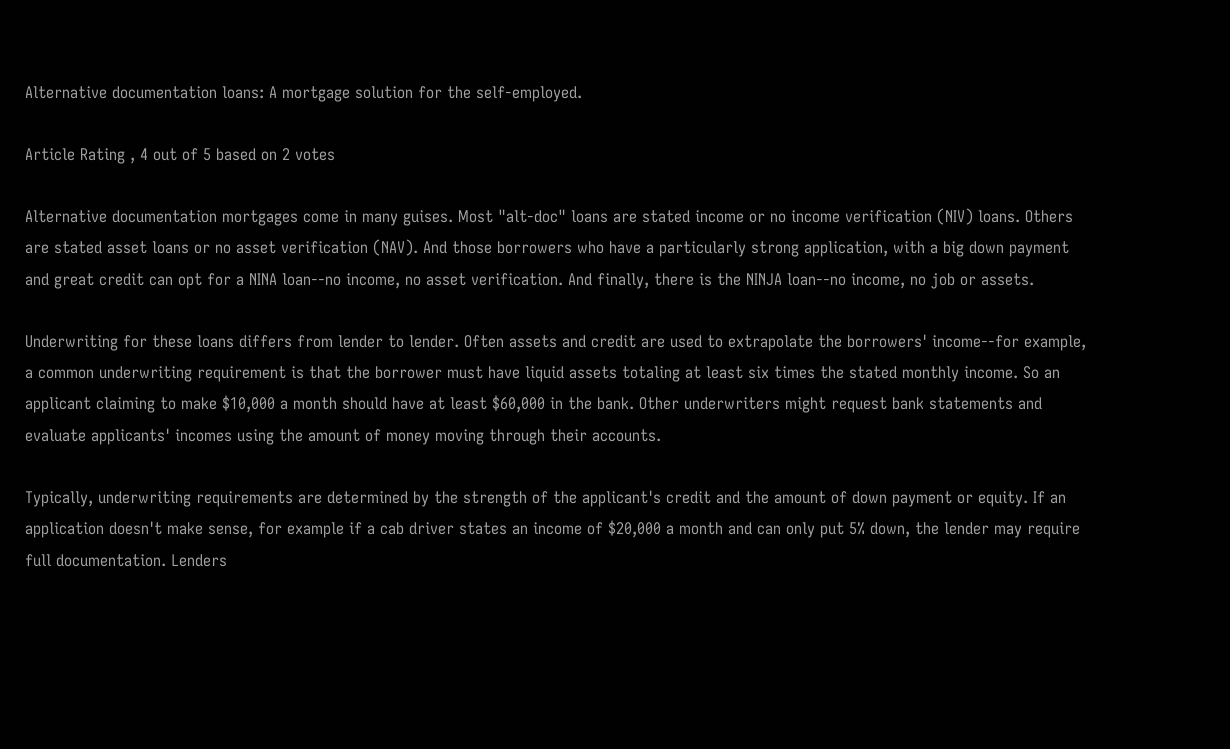Alternative documentation loans: A mortgage solution for the self-employed.

Article Rating , 4 out of 5 based on 2 votes

Alternative documentation mortgages come in many guises. Most "alt-doc" loans are stated income or no income verification (NIV) loans. Others are stated asset loans or no asset verification (NAV). And those borrowers who have a particularly strong application, with a big down payment and great credit can opt for a NINA loan--no income, no asset verification. And finally, there is the NINJA loan--no income, no job or assets.

Underwriting for these loans differs from lender to lender. Often assets and credit are used to extrapolate the borrowers' income--for example, a common underwriting requirement is that the borrower must have liquid assets totaling at least six times the stated monthly income. So an applicant claiming to make $10,000 a month should have at least $60,000 in the bank. Other underwriters might request bank statements and evaluate applicants' incomes using the amount of money moving through their accounts.

Typically, underwriting requirements are determined by the strength of the applicant's credit and the amount of down payment or equity. If an application doesn't make sense, for example if a cab driver states an income of $20,000 a month and can only put 5% down, the lender may require full documentation. Lenders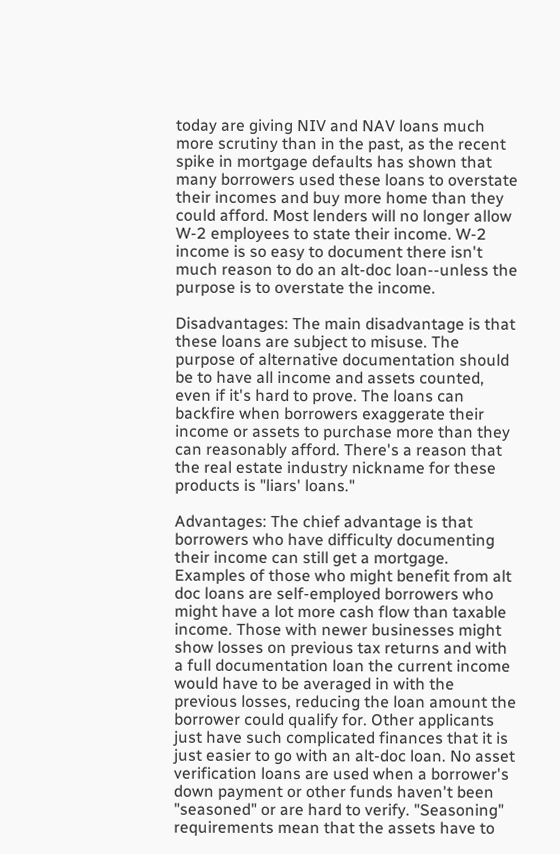today are giving NIV and NAV loans much more scrutiny than in the past, as the recent spike in mortgage defaults has shown that many borrowers used these loans to overstate their incomes and buy more home than they could afford. Most lenders will no longer allow W-2 employees to state their income. W-2 income is so easy to document there isn't much reason to do an alt-doc loan--unless the purpose is to overstate the income.

Disadvantages: The main disadvantage is that these loans are subject to misuse. The purpose of alternative documentation should be to have all income and assets counted, even if it's hard to prove. The loans can backfire when borrowers exaggerate their income or assets to purchase more than they can reasonably afford. There's a reason that the real estate industry nickname for these products is "liars' loans."

Advantages: The chief advantage is that borrowers who have difficulty documenting their income can still get a mortgage. Examples of those who might benefit from alt doc loans are self-employed borrowers who might have a lot more cash flow than taxable income. Those with newer businesses might show losses on previous tax returns and with a full documentation loan the current income would have to be averaged in with the previous losses, reducing the loan amount the borrower could qualify for. Other applicants just have such complicated finances that it is just easier to go with an alt-doc loan. No asset verification loans are used when a borrower's down payment or other funds haven't been "seasoned" or are hard to verify. "Seasoning" requirements mean that the assets have to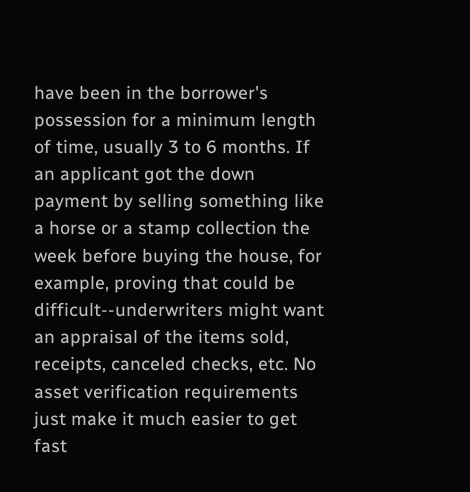have been in the borrower's possession for a minimum length of time, usually 3 to 6 months. If an applicant got the down payment by selling something like a horse or a stamp collection the week before buying the house, for example, proving that could be difficult--underwriters might want an appraisal of the items sold, receipts, canceled checks, etc. No asset verification requirements just make it much easier to get fast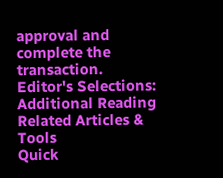approval and complete the transaction.
Editor's Selections: Additional Reading
Related Articles & Tools
Quick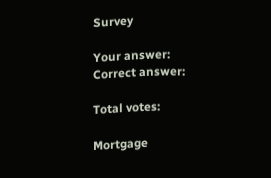Survey

Your answer:
Correct answer:

Total votes:

Mortgage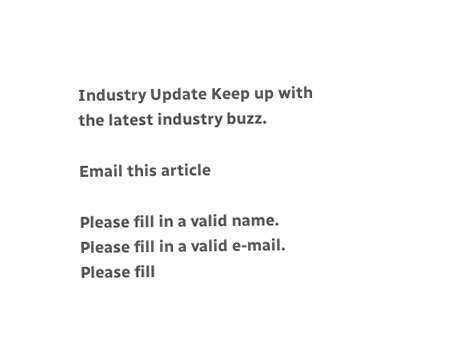Industry Update Keep up with the latest industry buzz.

Email this article

Please fill in a valid name.
Please fill in a valid e-mail.
Please fill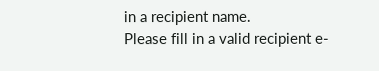in a recipient name.
Please fill in a valid recipient e-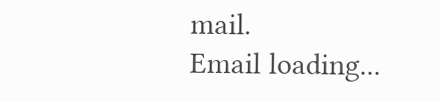mail.
Email loading...